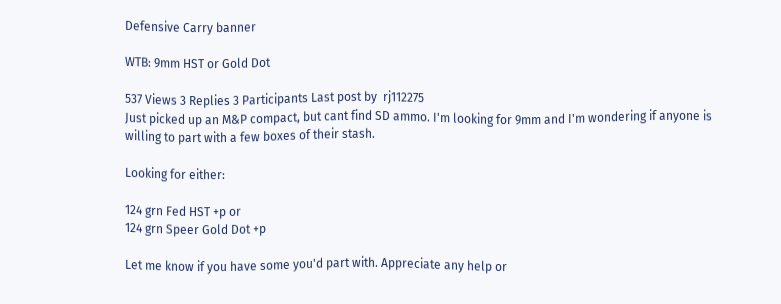Defensive Carry banner

WTB: 9mm HST or Gold Dot

537 Views 3 Replies 3 Participants Last post by  rj112275
Just picked up an M&P compact, but cant find SD ammo. I'm looking for 9mm and I'm wondering if anyone is willing to part with a few boxes of their stash.

Looking for either:

124 grn Fed HST +p or
124 grn Speer Gold Dot +p

Let me know if you have some you'd part with. Appreciate any help or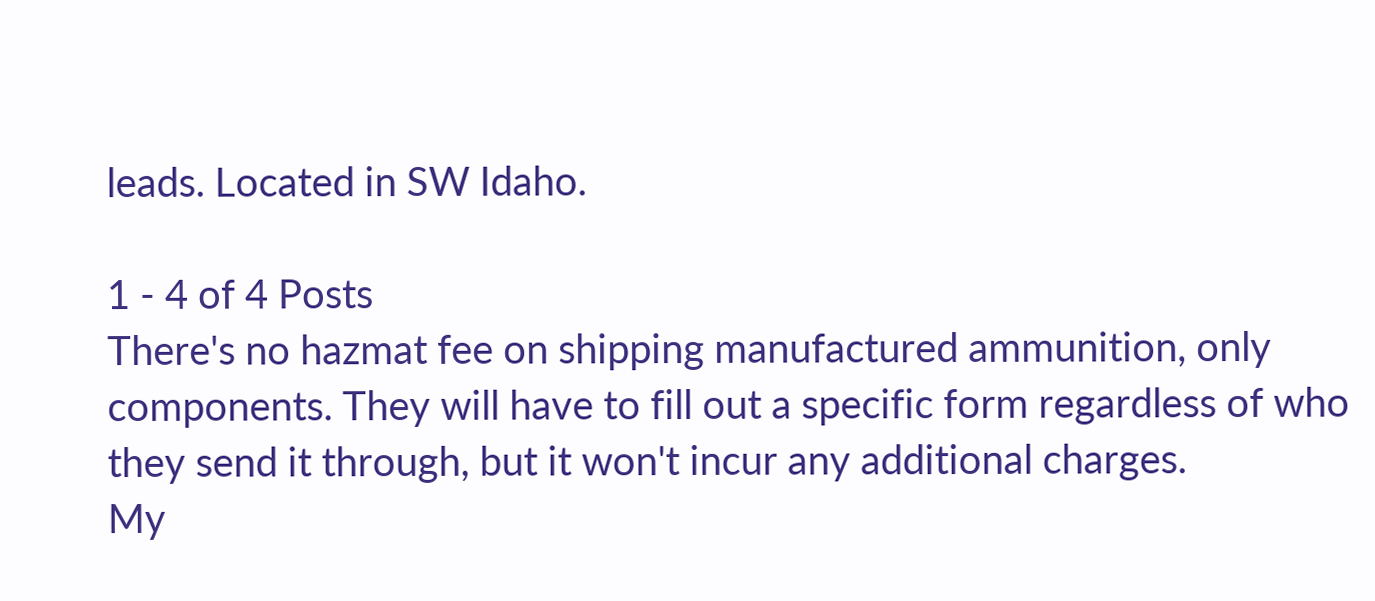leads. Located in SW Idaho.

1 - 4 of 4 Posts
There's no hazmat fee on shipping manufactured ammunition, only components. They will have to fill out a specific form regardless of who they send it through, but it won't incur any additional charges.
My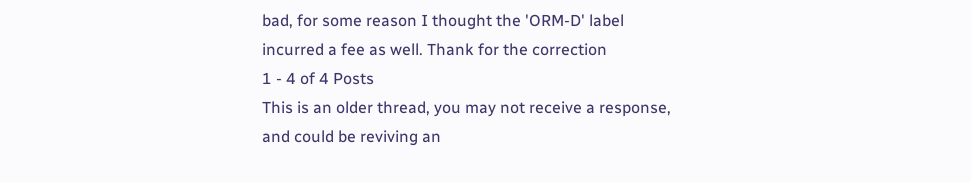bad, for some reason I thought the 'ORM-D' label incurred a fee as well. Thank for the correction
1 - 4 of 4 Posts
This is an older thread, you may not receive a response, and could be reviving an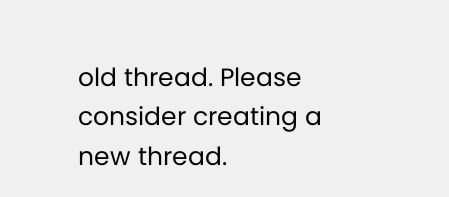old thread. Please consider creating a new thread.